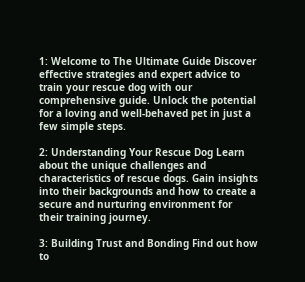1: Welcome to The Ultimate Guide Discover effective strategies and expert advice to train your rescue dog with our comprehensive guide. Unlock the potential for a loving and well-behaved pet in just a few simple steps.

2: Understanding Your Rescue Dog Learn about the unique challenges and characteristics of rescue dogs. Gain insights into their backgrounds and how to create a secure and nurturing environment for their training journey.

3: Building Trust and Bonding Find out how to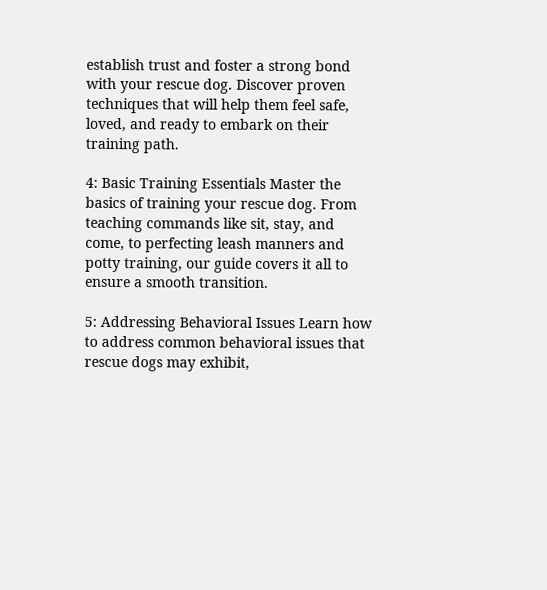establish trust and foster a strong bond with your rescue dog. Discover proven techniques that will help them feel safe, loved, and ready to embark on their training path.

4: Basic Training Essentials Master the basics of training your rescue dog. From teaching commands like sit, stay, and come, to perfecting leash manners and potty training, our guide covers it all to ensure a smooth transition.

5: Addressing Behavioral Issues Learn how to address common behavioral issues that rescue dogs may exhibit,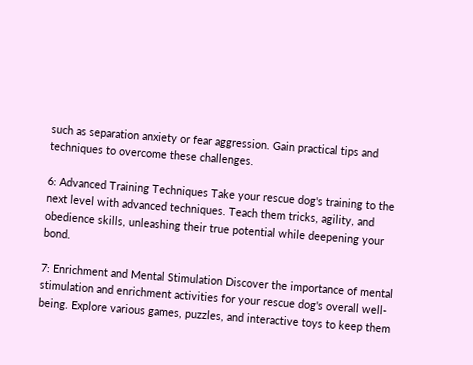such as separation anxiety or fear aggression. Gain practical tips and techniques to overcome these challenges.

6: Advanced Training Techniques Take your rescue dog's training to the next level with advanced techniques. Teach them tricks, agility, and obedience skills, unleashing their true potential while deepening your bond.

7: Enrichment and Mental Stimulation Discover the importance of mental stimulation and enrichment activities for your rescue dog's overall well-being. Explore various games, puzzles, and interactive toys to keep them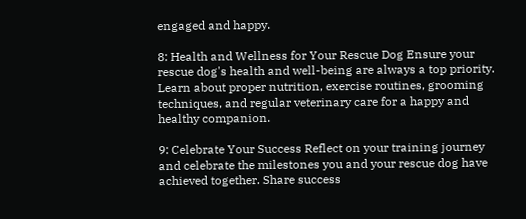engaged and happy.

8: Health and Wellness for Your Rescue Dog Ensure your rescue dog's health and well-being are always a top priority. Learn about proper nutrition, exercise routines, grooming techniques, and regular veterinary care for a happy and healthy companion.

9: Celebrate Your Success Reflect on your training journey and celebrate the milestones you and your rescue dog have achieved together. Share success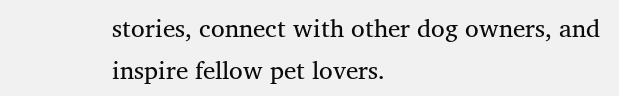stories, connect with other dog owners, and inspire fellow pet lovers.